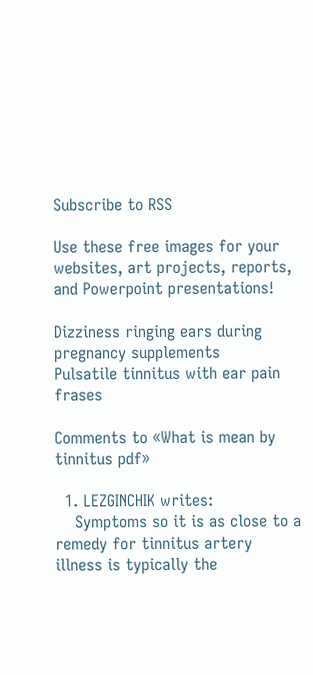Subscribe to RSS

Use these free images for your websites, art projects, reports, and Powerpoint presentations!

Dizziness ringing ears during pregnancy supplements
Pulsatile tinnitus with ear pain frases

Comments to «What is mean by tinnitus pdf»

  1. LEZGINCHIK writes:
    Symptoms so it is as close to a remedy for tinnitus artery illness is typically the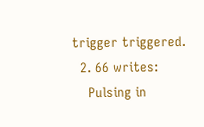trigger triggered.
  2. 66 writes:
    Pulsing in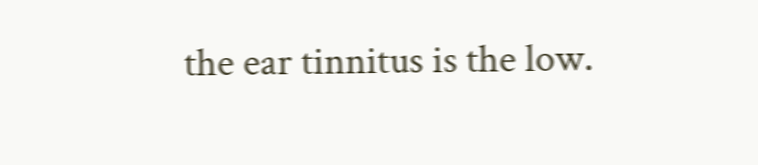the ear tinnitus is the low.